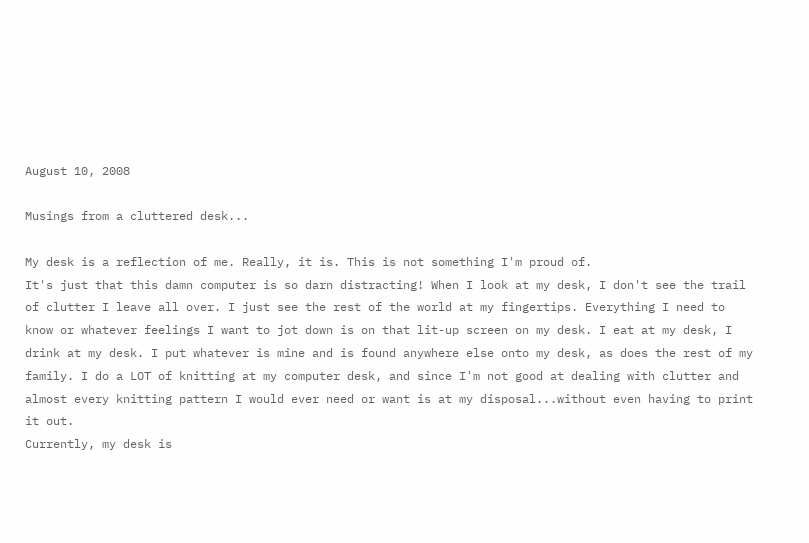August 10, 2008

Musings from a cluttered desk...

My desk is a reflection of me. Really, it is. This is not something I'm proud of.
It's just that this damn computer is so darn distracting! When I look at my desk, I don't see the trail of clutter I leave all over. I just see the rest of the world at my fingertips. Everything I need to know or whatever feelings I want to jot down is on that lit-up screen on my desk. I eat at my desk, I drink at my desk. I put whatever is mine and is found anywhere else onto my desk, as does the rest of my family. I do a LOT of knitting at my computer desk, and since I'm not good at dealing with clutter and almost every knitting pattern I would ever need or want is at my disposal...without even having to print it out.
Currently, my desk is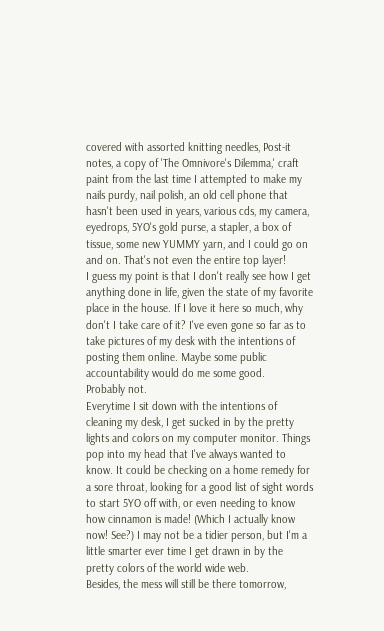covered with assorted knitting needles, Post-it notes, a copy of 'The Omnivore's Dilemma,' craft paint from the last time I attempted to make my nails purdy, nail polish, an old cell phone that hasn't been used in years, various cds, my camera, eyedrops, 5YO's gold purse, a stapler, a box of tissue, some new YUMMY yarn, and I could go on and on. That's not even the entire top layer!
I guess my point is that I don't really see how I get anything done in life, given the state of my favorite place in the house. If I love it here so much, why don't I take care of it? I've even gone so far as to take pictures of my desk with the intentions of posting them online. Maybe some public accountability would do me some good.
Probably not.
Everytime I sit down with the intentions of cleaning my desk, I get sucked in by the pretty lights and colors on my computer monitor. Things pop into my head that I've always wanted to know. It could be checking on a home remedy for a sore throat, looking for a good list of sight words to start 5YO off with, or even needing to know how cinnamon is made! (Which I actually know now! See?) I may not be a tidier person, but I'm a little smarter ever time I get drawn in by the pretty colors of the world wide web.
Besides, the mess will still be there tomorrow,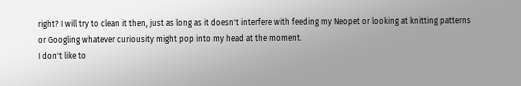right? I will try to clean it then, just as long as it doesn't interfere with feeding my Neopet or looking at knitting patterns or Googling whatever curiousity might pop into my head at the moment.
I don't like to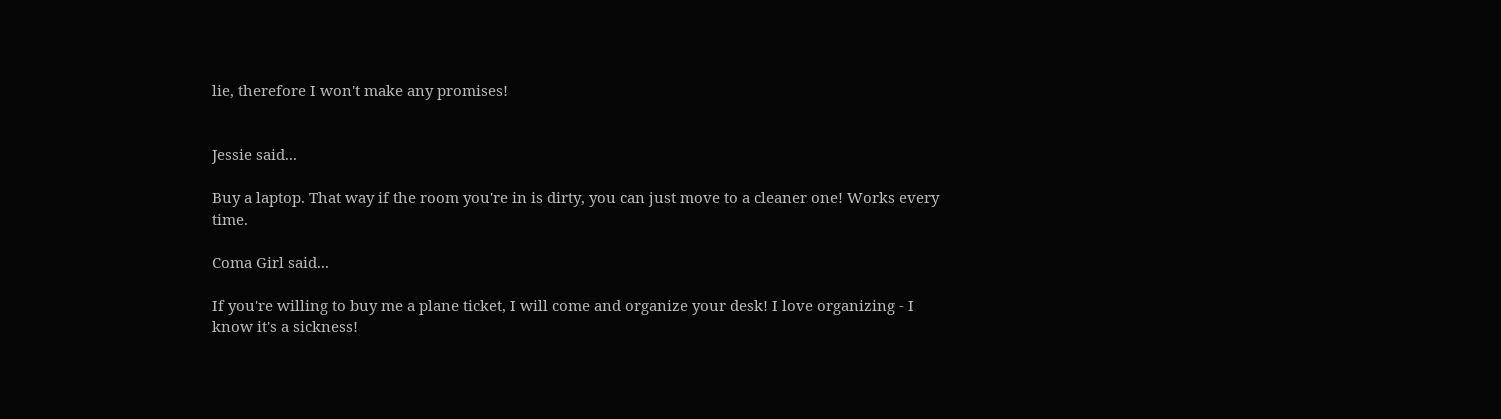lie, therefore I won't make any promises!


Jessie said...

Buy a laptop. That way if the room you're in is dirty, you can just move to a cleaner one! Works every time.

Coma Girl said...

If you're willing to buy me a plane ticket, I will come and organize your desk! I love organizing - I know it's a sickness!